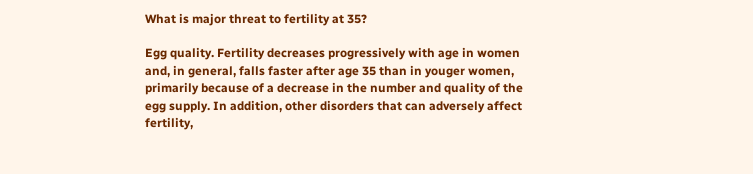What is major threat to fertility at 35?

Egg quality. Fertility decreases progressively with age in women and, in general, falls faster after age 35 than in youger women, primarily because of a decrease in the number and quality of the egg supply. In addition, other disorders that can adversely affect fertility,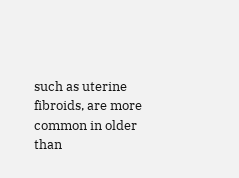such as uterine fibroids, are more common in older than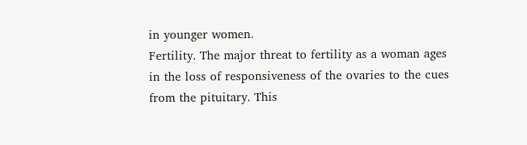in younger women.
Fertility. The major threat to fertility as a woman ages in the loss of responsiveness of the ovaries to the cues from the pituitary. This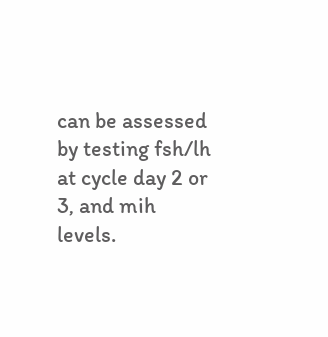can be assessed by testing fsh/lh at cycle day 2 or 3, and mih levels.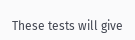These tests will give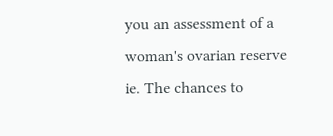you an assessment of a woman's ovarian reserve ie. The chances to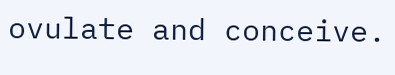ovulate and conceive.